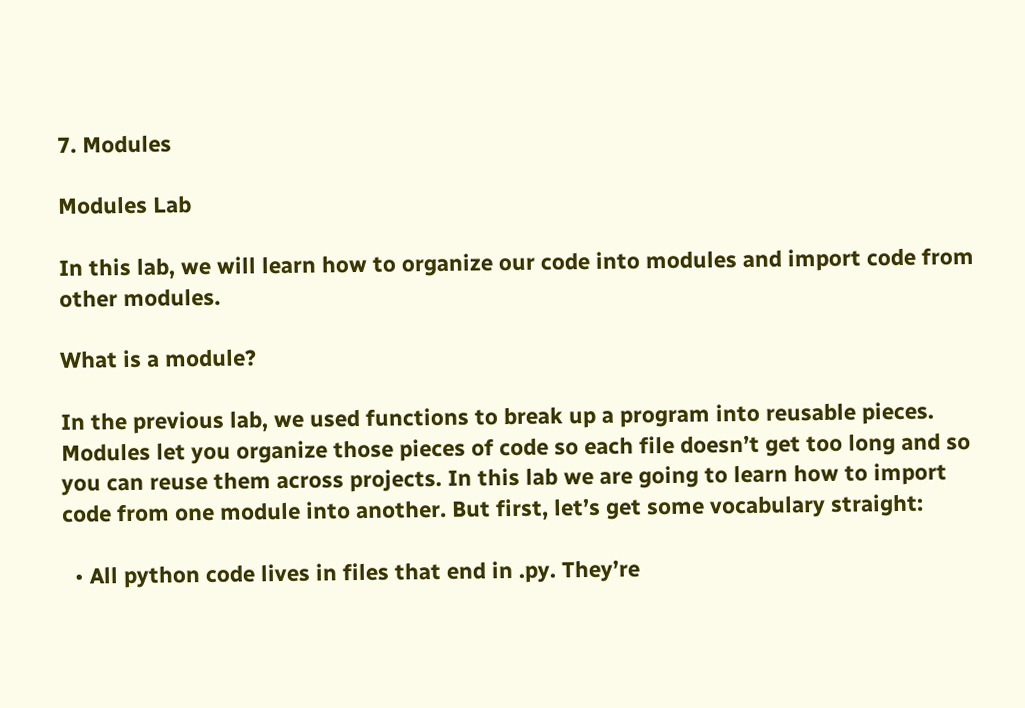7. Modules

Modules Lab

In this lab, we will learn how to organize our code into modules and import code from other modules.

What is a module?

In the previous lab, we used functions to break up a program into reusable pieces. Modules let you organize those pieces of code so each file doesn’t get too long and so you can reuse them across projects. In this lab we are going to learn how to import code from one module into another. But first, let’s get some vocabulary straight:

  • All python code lives in files that end in .py. They’re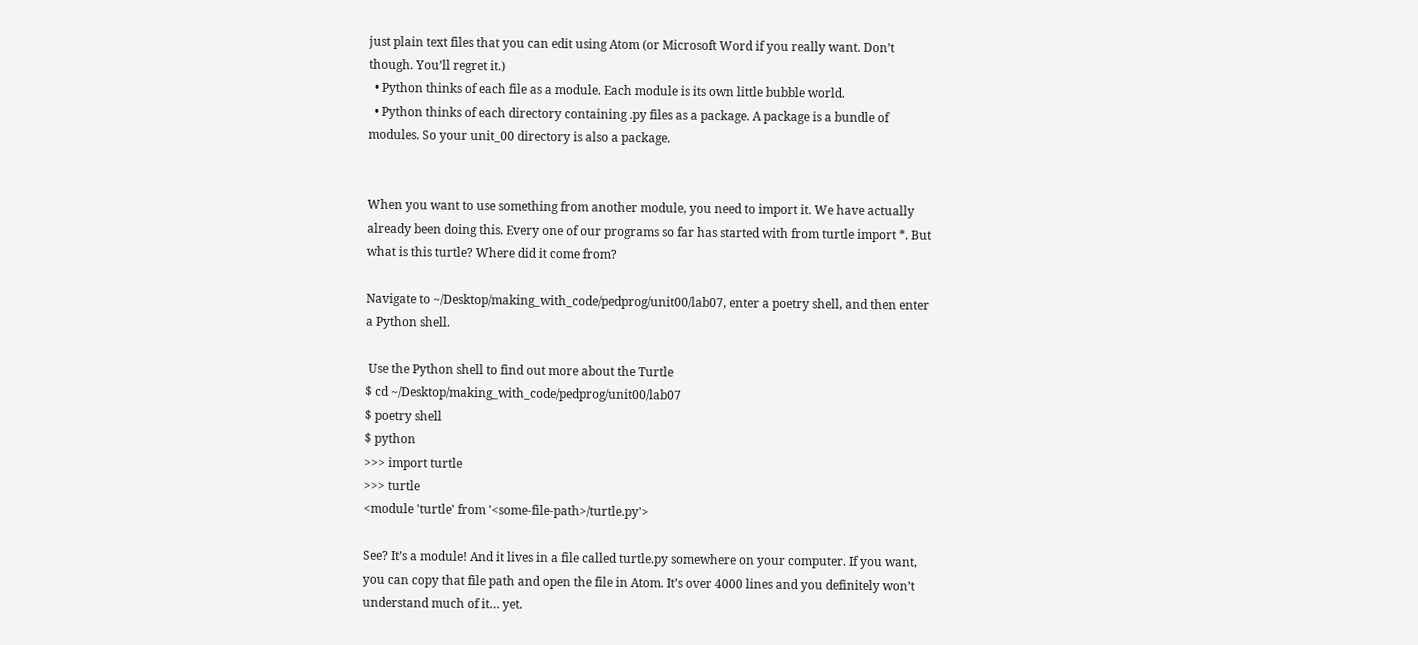just plain text files that you can edit using Atom (or Microsoft Word if you really want. Don’t though. You’ll regret it.)
  • Python thinks of each file as a module. Each module is its own little bubble world.
  • Python thinks of each directory containing .py files as a package. A package is a bundle of modules. So your unit_00 directory is also a package.


When you want to use something from another module, you need to import it. We have actually already been doing this. Every one of our programs so far has started with from turtle import *. But what is this turtle? Where did it come from?

Navigate to ~/Desktop/making_with_code/pedprog/unit00/lab07, enter a poetry shell, and then enter a Python shell.

 Use the Python shell to find out more about the Turtle
$ cd ~/Desktop/making_with_code/pedprog/unit00/lab07
$ poetry shell
$ python
>>> import turtle
>>> turtle
<module 'turtle' from '<some-file-path>/turtle.py'>

See? It’s a module! And it lives in a file called turtle.py somewhere on your computer. If you want, you can copy that file path and open the file in Atom. It’s over 4000 lines and you definitely won’t understand much of it… yet.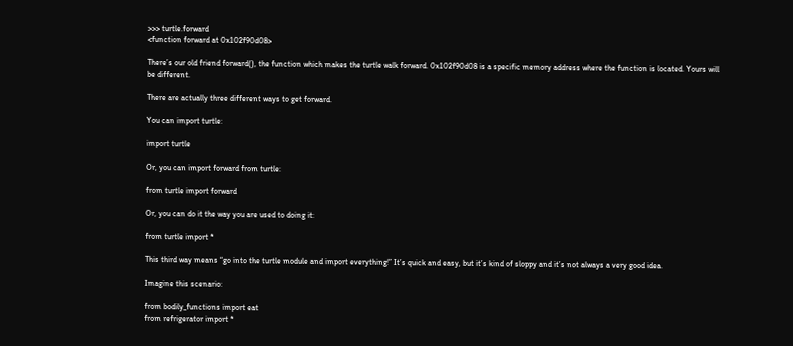>>> turtle.forward
<function forward at 0x102f90d08>

There’s our old friend forward(), the function which makes the turtle walk forward. 0x102f90d08 is a specific memory address where the function is located. Yours will be different.

There are actually three different ways to get forward.

You can import turtle:

import turtle

Or, you can import forward from turtle:

from turtle import forward

Or, you can do it the way you are used to doing it:

from turtle import *

This third way means “go into the turtle module and import everything!” It’s quick and easy, but it’s kind of sloppy and it’s not always a very good idea.

Imagine this scenario:

from bodily_functions import eat
from refrigerator import *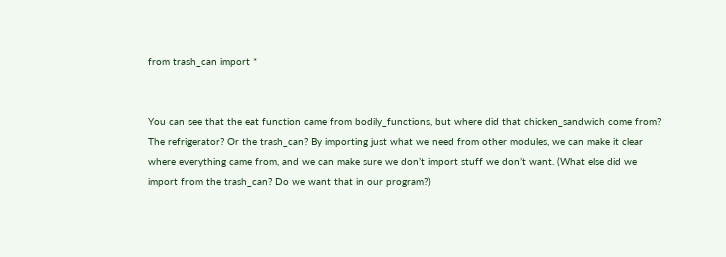from trash_can import *


You can see that the eat function came from bodily_functions, but where did that chicken_sandwich come from? The refrigerator? Or the trash_can? By importing just what we need from other modules, we can make it clear where everything came from, and we can make sure we don’t import stuff we don’t want. (What else did we import from the trash_can? Do we want that in our program?)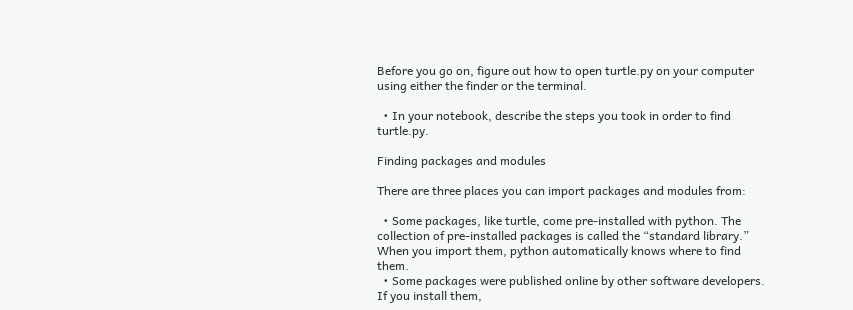Before you go on, figure out how to open turtle.py on your computer using either the finder or the terminal.

  • In your notebook, describe the steps you took in order to find turtle.py.

Finding packages and modules

There are three places you can import packages and modules from:

  • Some packages, like turtle, come pre-installed with python. The collection of pre-installed packages is called the “standard library.” When you import them, python automatically knows where to find them.
  • Some packages were published online by other software developers. If you install them,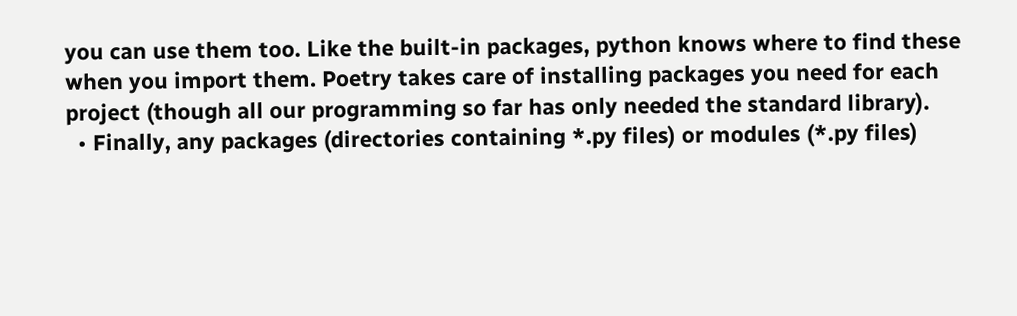you can use them too. Like the built-in packages, python knows where to find these when you import them. Poetry takes care of installing packages you need for each project (though all our programming so far has only needed the standard library).
  • Finally, any packages (directories containing *.py files) or modules (*.py files)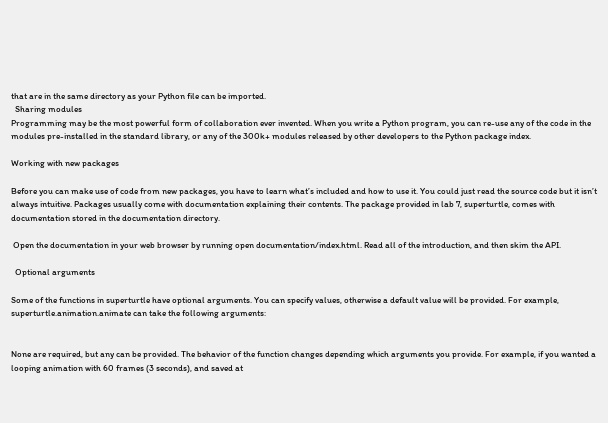that are in the same directory as your Python file can be imported.
  Sharing modules
Programming may be the most powerful form of collaboration ever invented. When you write a Python program, you can re-use any of the code in the modules pre-installed in the standard library, or any of the 300k+ modules released by other developers to the Python package index.

Working with new packages

Before you can make use of code from new packages, you have to learn what’s included and how to use it. You could just read the source code but it isn’t always intuitive. Packages usually come with documentation explaining their contents. The package provided in lab 7, superturtle, comes with documentation stored in the documentation directory.

 Open the documentation in your web browser by running open documentation/index.html. Read all of the introduction, and then skim the API.

  Optional arguments

Some of the functions in superturtle have optional arguments. You can specify values, otherwise a default value will be provided. For example, superturtle.animation.animate can take the following arguments:


None are required, but any can be provided. The behavior of the function changes depending which arguments you provide. For example, if you wanted a looping animation with 60 frames (3 seconds), and saved at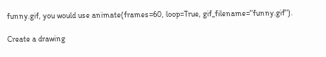funny.gif, you would use animate(frames=60, loop=True, gif_filename="funny.gif").

Create a drawing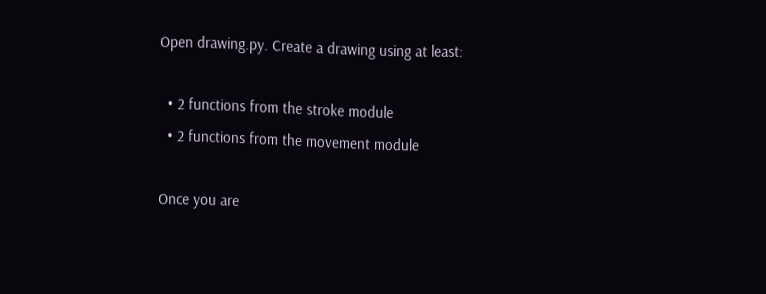Open drawing.py. Create a drawing using at least:

  • 2 functions from the stroke module
  • 2 functions from the movement module

Once you are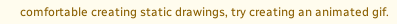comfortable creating static drawings, try creating an animated gif.